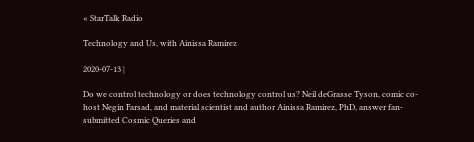« StarTalk Radio

Technology and Us, with Ainissa Ramirez

2020-07-13 |

Do we control technology or does technology control us? Neil deGrasse Tyson, comic co-host Negin Farsad, and material scientist and author Ainissa Ramirez, PhD, answer fan-submitted Cosmic Queries and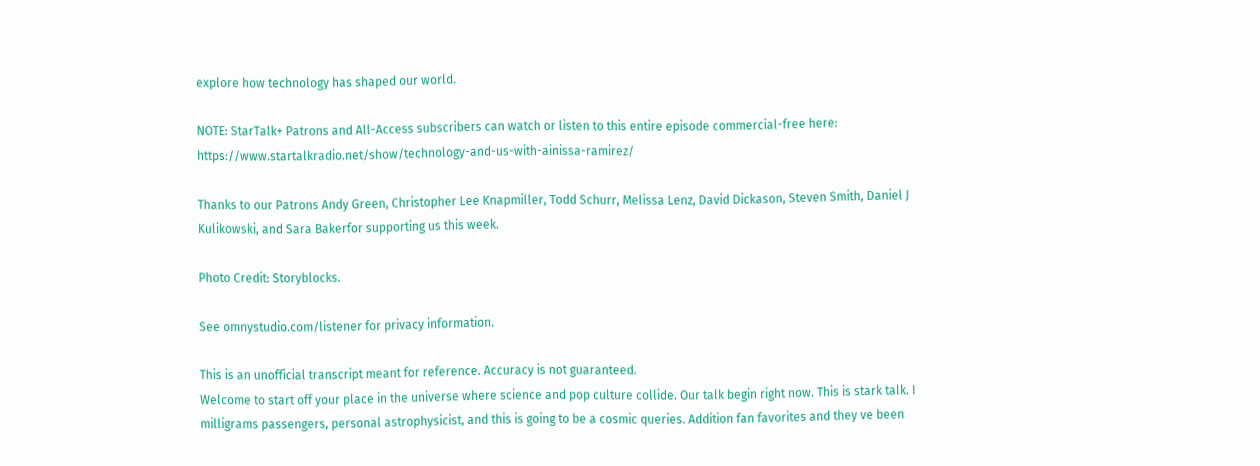explore how technology has shaped our world.

NOTE: StarTalk+ Patrons and All-Access subscribers can watch or listen to this entire episode commercial-free here: https://www.startalkradio.net/show/technology-and-us-with-ainissa-ramirez/

Thanks to our Patrons Andy Green, Christopher Lee Knapmiller, Todd Schurr, Melissa Lenz, David Dickason, Steven Smith, Daniel J Kulikowski, and Sara Bakerfor supporting us this week.

Photo Credit: Storyblocks.

See omnystudio.com/listener for privacy information.

This is an unofficial transcript meant for reference. Accuracy is not guaranteed.
Welcome to start off your place in the universe where science and pop culture collide. Our talk begin right now. This is stark talk. I milligrams passengers, personal astrophysicist, and this is going to be a cosmic queries. Addition fan favorites and they ve been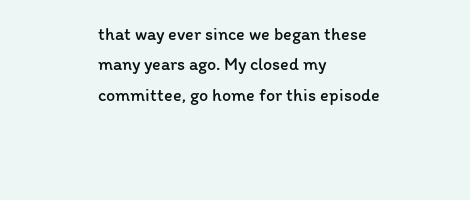that way ever since we began these many years ago. My closed my committee, go home for this episode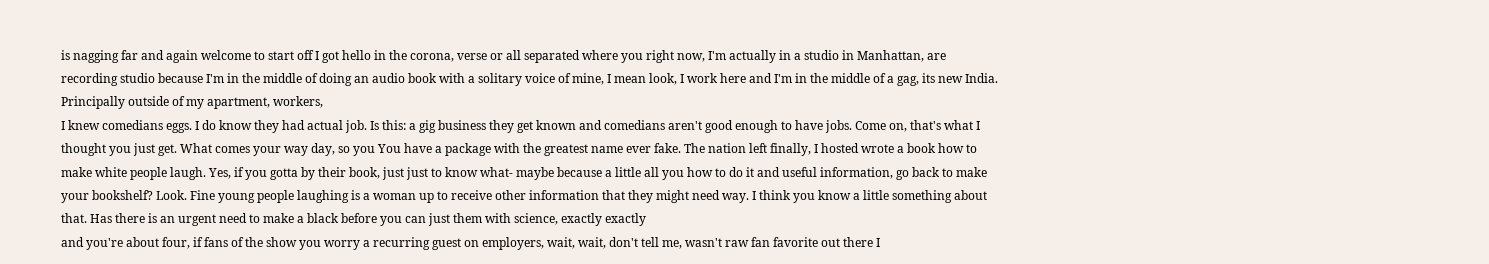is nagging far and again welcome to start off I got hello in the corona, verse or all separated where you right now, I'm actually in a studio in Manhattan, are recording studio because I'm in the middle of doing an audio book with a solitary voice of mine, I mean look, I work here and I'm in the middle of a gag, its new India. Principally outside of my apartment, workers,
I knew comedians eggs. I do know they had actual job. Is this: a gig business they get known and comedians aren't good enough to have jobs. Come on, that's what I thought you just get. What comes your way day, so you You have a package with the greatest name ever fake. The nation left finally, I hosted wrote a book how to make white people laugh. Yes, if you gotta by their book, just just to know what- maybe because a little all you how to do it and useful information, go back to make your bookshelf? Look. Fine young people laughing is a woman up to receive other information that they might need way. I think you know a little something about that. Has there is an urgent need to make a black before you can just them with science, exactly exactly
and you're about four, if fans of the show you worry a recurring guest on employers, wait, wait, don't tell me, wasn't raw fan favorite out there I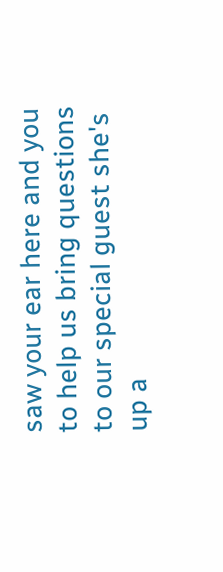saw your ear here and you to help us bring questions to our special guest she's up a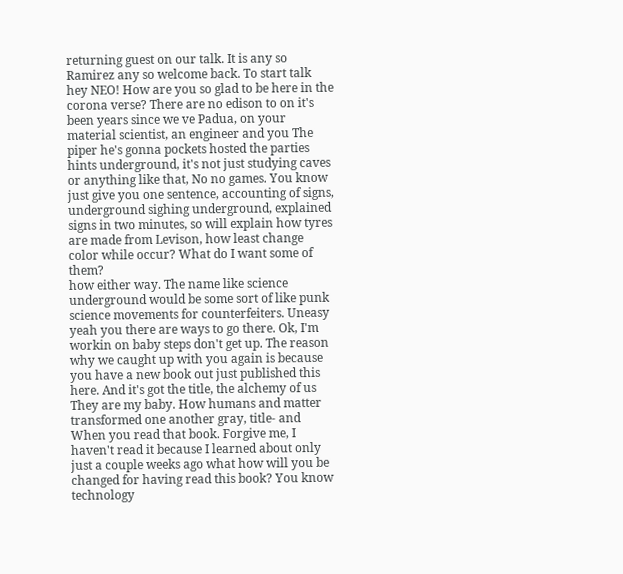returning guest on our talk. It is any so Ramirez any so welcome back. To start talk hey NEO! How are you so glad to be here in the corona verse? There are no edison to on it's been years since we ve Padua, on your material scientist, an engineer and you The piper he's gonna pockets hosted the parties hints underground, it's not just studying caves or anything like that, No no games. You know just give you one sentence, accounting of signs, underground sighing underground, explained signs in two minutes, so will explain how tyres are made from Levison, how least change color while occur? What do I want some of them?
how either way. The name like science underground would be some sort of like punk science movements for counterfeiters. Uneasy yeah you there are ways to go there. Ok, I'm workin on baby steps don't get up. The reason why we caught up with you again is because you have a new book out just published this here. And it's got the title, the alchemy of us They are my baby. How humans and matter transformed one another gray, title- and When you read that book. Forgive me, I haven't read it because I learned about only just a couple weeks ago what how will you be changed for having read this book? You know technology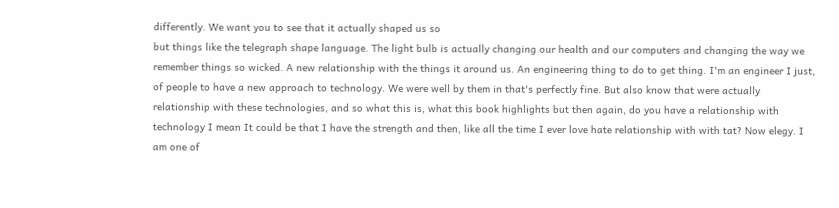differently. We want you to see that it actually shaped us so
but things like the telegraph shape language. The light bulb is actually changing our health and our computers and changing the way we remember things so wicked. A new relationship with the things it around us. An engineering thing to do to get thing. I'm an engineer I just, of people to have a new approach to technology. We were well by them in that's perfectly fine. But also know that were actually relationship with these technologies, and so what this is, what this book highlights but then again, do you have a relationship with technology I mean It could be that I have the strength and then, like all the time I ever love hate relationship with with tat? Now elegy. I am one of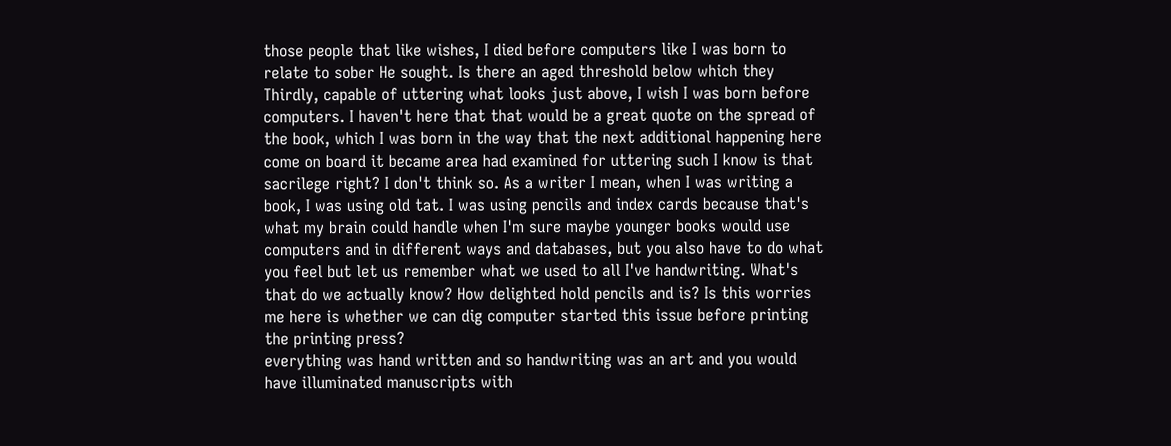those people that like wishes, I died before computers like I was born to relate to sober He sought. Is there an aged threshold below which they
Thirdly, capable of uttering what looks just above, I wish I was born before computers. I haven't here that that would be a great quote on the spread of the book, which I was born in the way that the next additional happening here come on board it became area had examined for uttering such I know is that sacrilege right? I don't think so. As a writer I mean, when I was writing a book, I was using old tat. I was using pencils and index cards because that's what my brain could handle when I'm sure maybe younger books would use computers and in different ways and databases, but you also have to do what you feel but let us remember what we used to all I've handwriting. What's that do we actually know? How delighted hold pencils and is? Is this worries me here is whether we can dig computer started this issue before printing the printing press?
everything was hand written and so handwriting was an art and you would have illuminated manuscripts with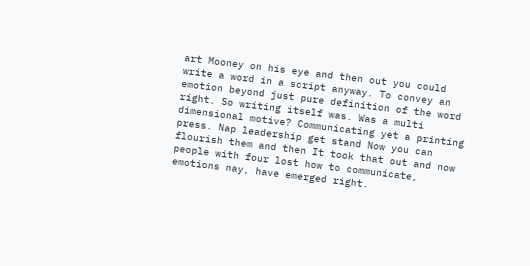art Mooney on his eye and then out you could write a word in a script anyway. To convey an emotion beyond just pure definition of the word right. So writing itself was. Was a multi dimensional motive? Communicating yet a printing press. Nap leadership get stand Now you can flourish them and then It took that out and now people with four lost how to communicate, emotions nay, have emerged right.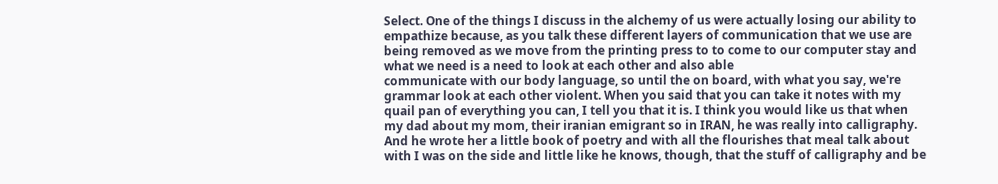Select. One of the things I discuss in the alchemy of us were actually losing our ability to empathize because, as you talk these different layers of communication that we use are being removed as we move from the printing press to to come to our computer stay and what we need is a need to look at each other and also able
communicate with our body language, so until the on board, with what you say, we're grammar look at each other violent. When you said that you can take it notes with my quail pan of everything you can, I tell you that it is. I think you would like us that when my dad about my mom, their iranian emigrant so in IRAN, he was really into calligraphy. And he wrote her a little book of poetry and with all the flourishes that meal talk about with I was on the side and little like he knows, though, that the stuff of calligraphy and be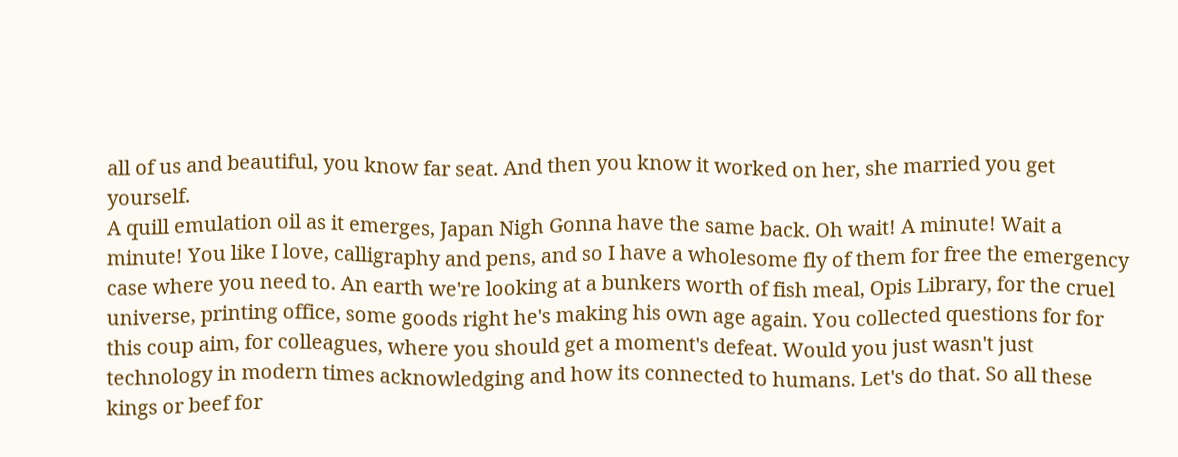all of us and beautiful, you know far seat. And then you know it worked on her, she married you get yourself.
A quill emulation oil as it emerges, Japan Nigh Gonna have the same back. Oh wait! A minute! Wait a minute! You like I love, calligraphy and pens, and so I have a wholesome fly of them for free the emergency case where you need to. An earth we're looking at a bunkers worth of fish meal, Opis Library, for the cruel universe, printing office, some goods right he's making his own age again. You collected questions for for this coup aim, for colleagues, where you should get a moment's defeat. Would you just wasn't just technology in modern times acknowledging and how its connected to humans. Let's do that. So all these
kings or beef for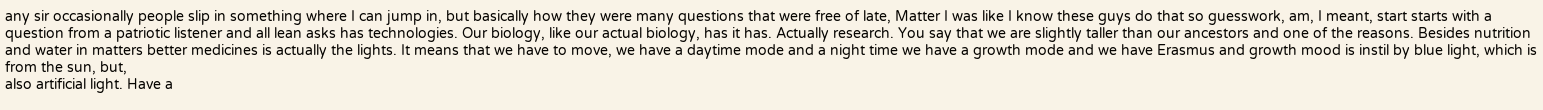any sir occasionally people slip in something where I can jump in, but basically how they were many questions that were free of late, Matter I was like I know these guys do that so guesswork, am, I meant, start starts with a question from a patriotic listener and all lean asks has technologies. Our biology, like our actual biology, has it has. Actually research. You say that we are slightly taller than our ancestors and one of the reasons. Besides nutrition and water in matters better medicines is actually the lights. It means that we have to move, we have a daytime mode and a night time we have a growth mode and we have Erasmus and growth mood is instil by blue light, which is from the sun, but,
also artificial light. Have a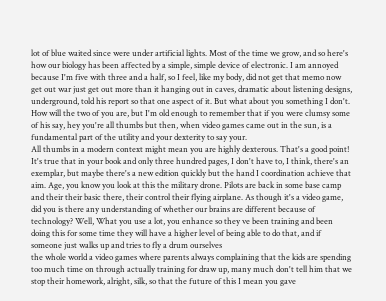lot of blue waited since were under artificial lights. Most of the time we grow, and so here's how our biology has been affected by a simple, simple device of electronic. I am annoyed because I'm five with three and a half, so I feel, like my body, did not get that memo now get out war just get out more than it hanging out in caves, dramatic about listening designs, underground, told his report so that one aspect of it. But what about you something I don't. How will the two of you are, but I'm old enough to remember that if you were clumsy some of his say, hey you're all thumbs but then, when video games came out in the sun, is a fundamental part of the utility and your dexterity to say your.
All thumbs in a modern context might mean you are highly dexterous. That's a good point! It's true that in your book and only three hundred pages, I don't have to, I think, there's an exemplar, but maybe there's a new edition quickly but the hand I coordination achieve that aim. Age, you know you look at this the military drone. Pilots are back in some base camp and their their basic there, their control their flying airplane. As though it's a video game, did you is there any understanding of whether our brains are different because of technology? Well, What you use a lot, you enhance so they ve been training and been doing this for some time they will have a higher level of being able to do that, and if someone just walks up and tries to fly a drum ourselves
the whole world a video games where parents always complaining that the kids are spending too much time on through actually training for draw up, many much don't tell him that we stop their homework, alright, silk, so that the future of this I mean you gave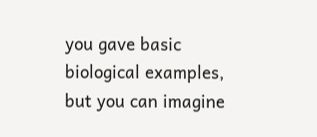you gave basic biological examples, but you can imagine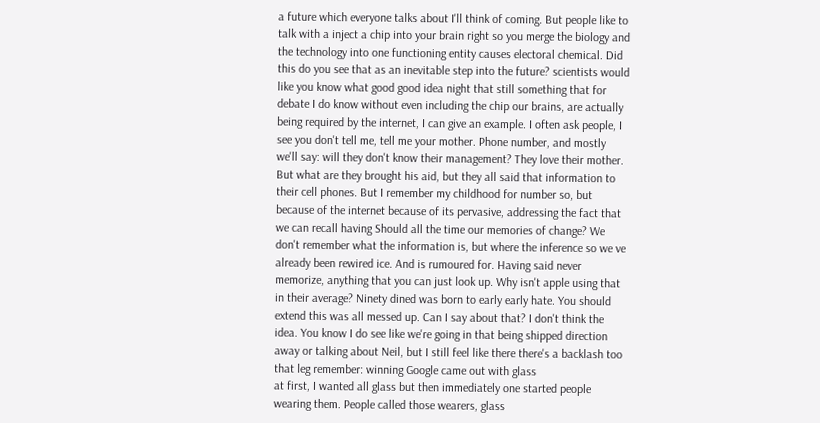a future which everyone talks about I'll think of coming. But people like to talk with a inject a chip into your brain right so you merge the biology and the technology into one functioning entity causes electoral chemical. Did this do you see that as an inevitable step into the future? scientists would like you know what good good idea night that still something that for debate I do know without even including the chip our brains, are actually being required by the internet, I can give an example. I often ask people, I see you don't tell me, tell me your mother. Phone number, and mostly
we'll say: will they don't know their management? They love their mother. But what are they brought his aid, but they all said that information to their cell phones. But I remember my childhood for number so, but because of the internet because of its pervasive, addressing the fact that we can recall having Should all the time our memories of change? We don't remember what the information is, but where the inference so we ve already been rewired ice. And is rumoured for. Having said never memorize, anything that you can just look up. Why isn't apple using that in their average? Ninety dined was born to early early hate. You should extend this was all messed up. Can I say about that? I don't think the idea. You know I do see like we're going in that being shipped direction away or talking about Neil, but I still feel like there there's a backlash too that leg remember: winning Google came out with glass
at first, I wanted all glass but then immediately one started people wearing them. People called those wearers, glass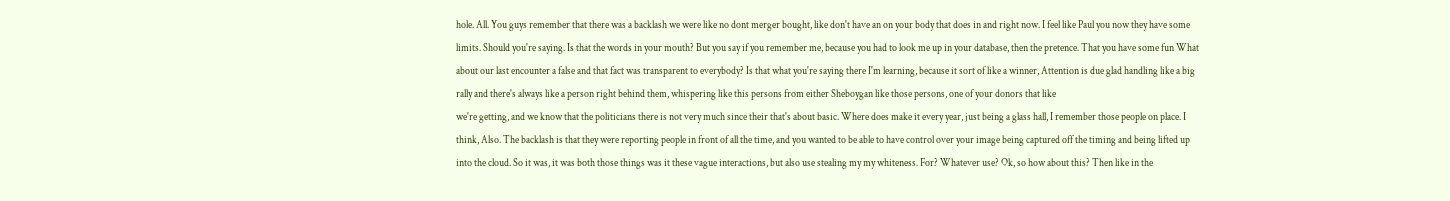hole. All. You guys remember that there was a backlash we were like no dont merger bought, like don't have an on your body that does in and right now. I feel like Paul you now they have some limits. Should you're saying. Is that the words in your mouth? But you say if you remember me, because you had to look me up in your database, then the pretence. That you have some fun What about our last encounter a false and that fact was transparent to everybody? Is that what you're saying there I'm learning, because it sort of like a winner, Attention is due glad handling like a big rally and there's always like a person right behind them, whispering like this persons from either Sheboygan like those persons, one of your donors that like
we're getting, and we know that the politicians there is not very much since their that's about basic. Where does make it every year, just being a glass hall, I remember those people on place. I think, Also. The backlash is that they were reporting people in front of all the time, and you wanted to be able to have control over your image being captured off the timing and being lifted up into the cloud. So it was, it was both those things was it these vague interactions, but also use stealing my my whiteness. For? Whatever use? Ok, so how about this? Then like in the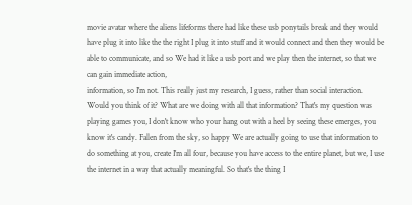movie avatar where the aliens lifeforms there had like these usb ponytails break and they would have plug it into like the the right I plug it into stuff and it would connect and then they would be able to communicate, and so We had it like a usb port and we play then the internet, so that we can gain immediate action,
information, so I'm not. This really just my research, I guess, rather than social interaction. Would you think of it? What are we doing with all that information? That's my question was playing games you, I don't know who your hang out with a heel by seeing these emerges, you know it's candy. Fallen from the sky, so happy We are actually going to use that information to do something at you, create I'm all four, because you have access to the entire planet, but we, I use the internet in a way that actually meaningful. So that's the thing I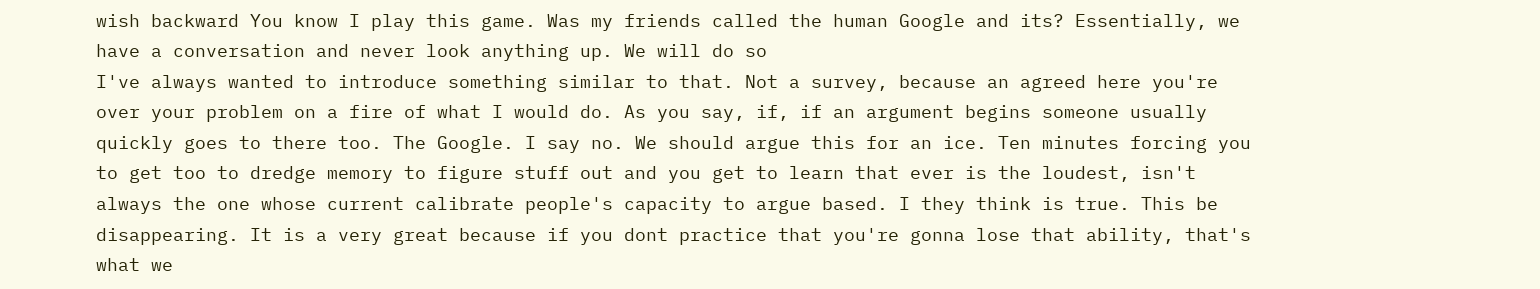wish backward You know I play this game. Was my friends called the human Google and its? Essentially, we have a conversation and never look anything up. We will do so
I've always wanted to introduce something similar to that. Not a survey, because an agreed here you're over your problem on a fire of what I would do. As you say, if, if an argument begins someone usually quickly goes to there too. The Google. I say no. We should argue this for an ice. Ten minutes forcing you to get too to dredge memory to figure stuff out and you get to learn that ever is the loudest, isn't always the one whose current calibrate people's capacity to argue based. I they think is true. This be disappearing. It is a very great because if you dont practice that you're gonna lose that ability, that's what we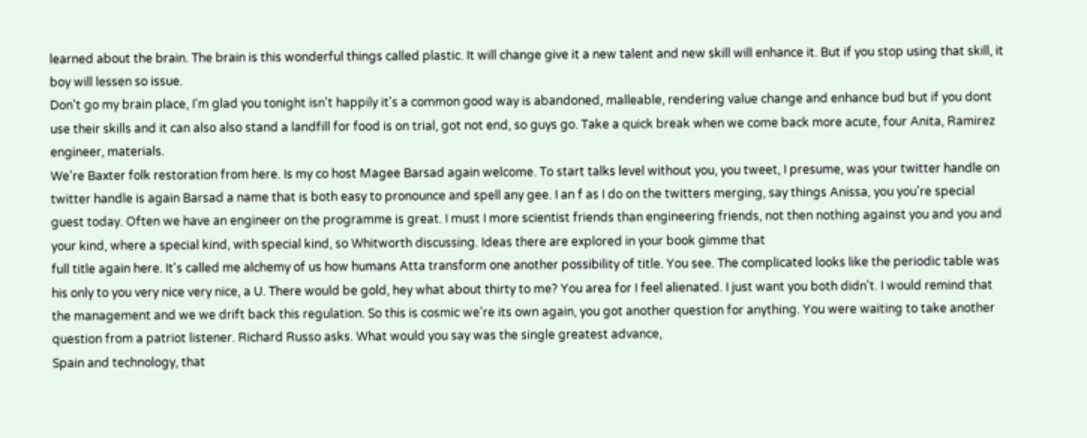learned about the brain. The brain is this wonderful things called plastic. It will change give it a new talent and new skill will enhance it. But if you stop using that skill, it boy will lessen so issue.
Don't go my brain place, I'm glad you tonight isn't happily it's a common good way is abandoned, malleable, rendering value change and enhance bud but if you dont use their skills and it can also also stand a landfill for food is on trial, got not end, so guys go. Take a quick break when we come back more acute, four Anita, Ramirez engineer, materials.
We're Baxter folk restoration from here. Is my co host Magee Barsad again welcome. To start talks level without you, you tweet, I presume, was your twitter handle on twitter handle is again Barsad a name that is both easy to pronounce and spell any gee. I an f as I do on the twitters merging, say things Anissa, you you're special guest today. Often we have an engineer on the programme is great. I must I more scientist friends than engineering friends, not then nothing against you and you and your kind, where a special kind, with special kind, so Whitworth discussing. Ideas there are explored in your book gimme that
full title again here. It's called me alchemy of us how humans Atta transform one another possibility of title. You see. The complicated looks like the periodic table was his only to you very nice very nice, a U. There would be gold, hey what about thirty to me? You area for I feel alienated. I just want you both didn't. I would remind that the management and we we drift back this regulation. So this is cosmic we're its own again, you got another question for anything. You were waiting to take another question from a patriot listener. Richard Russo asks. What would you say was the single greatest advance,
Spain and technology, that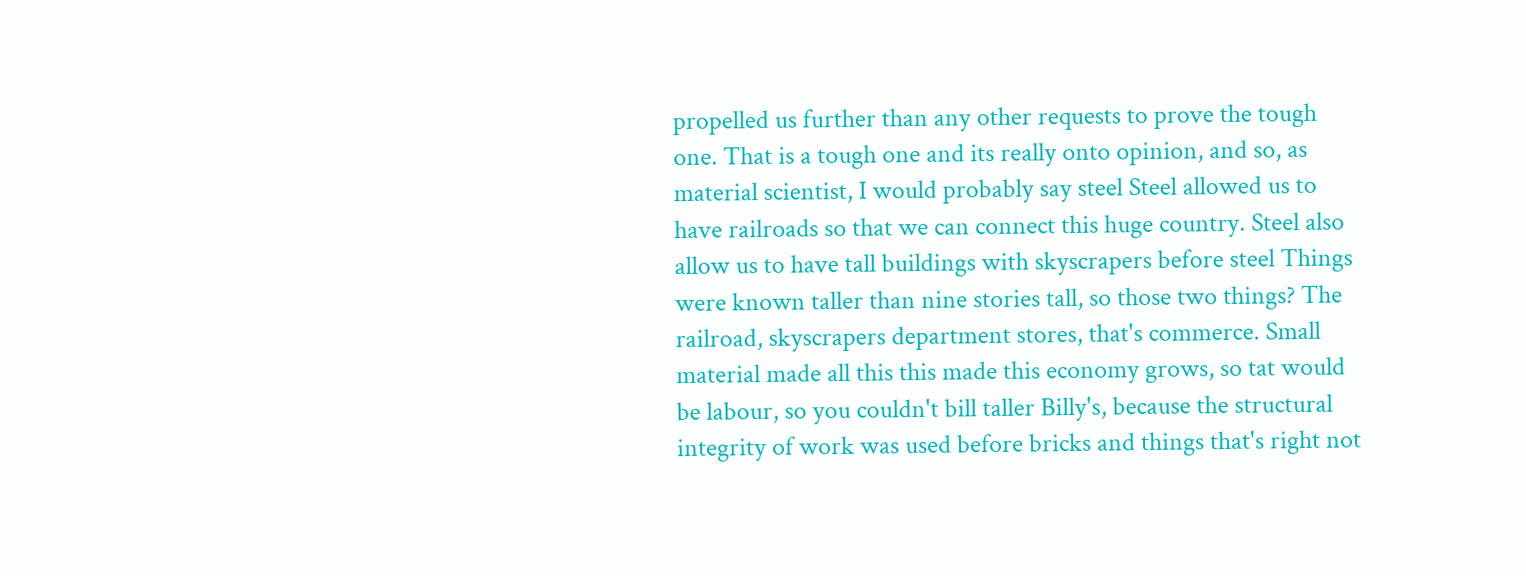propelled us further than any other requests to prove the tough one. That is a tough one and its really onto opinion, and so, as material scientist, I would probably say steel Steel allowed us to have railroads so that we can connect this huge country. Steel also allow us to have tall buildings with skyscrapers before steel Things were known taller than nine stories tall, so those two things? The railroad, skyscrapers department stores, that's commerce. Small material made all this this made this economy grows, so tat would be labour, so you couldn't bill taller Billy's, because the structural integrity of work was used before bricks and things that's right not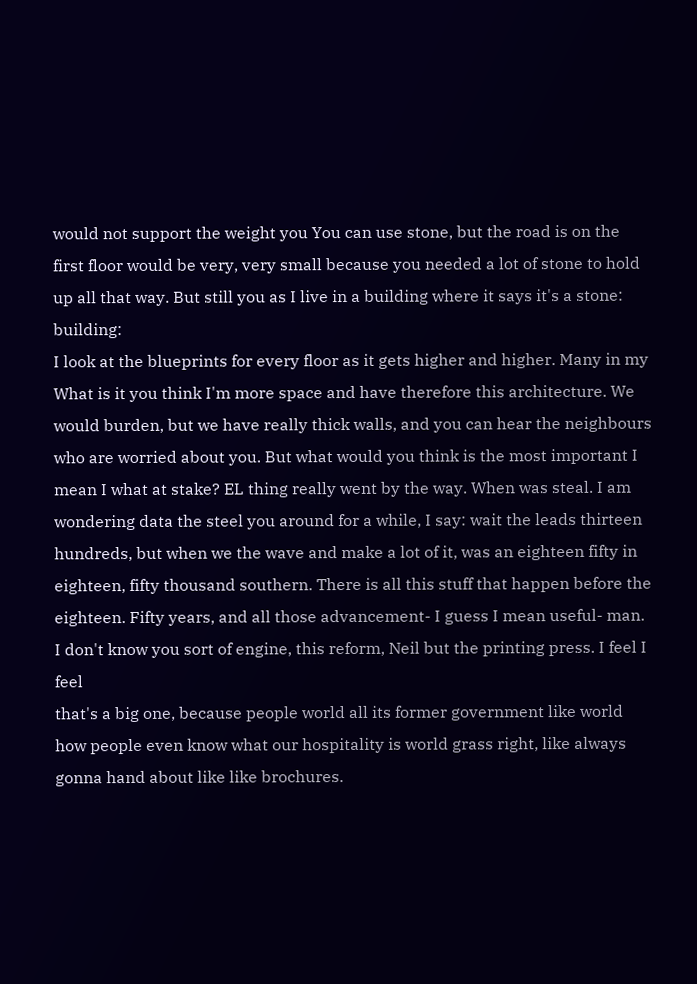would not support the weight you You can use stone, but the road is on the first floor would be very, very small because you needed a lot of stone to hold up all that way. But still you as I live in a building where it says it's a stone: building:
I look at the blueprints for every floor as it gets higher and higher. Many in my What is it you think I'm more space and have therefore this architecture. We would burden, but we have really thick walls, and you can hear the neighbours who are worried about you. But what would you think is the most important I mean I what at stake? EL thing really went by the way. When was steal. I am wondering data the steel you around for a while, I say: wait the leads thirteen hundreds, but when we the wave and make a lot of it, was an eighteen fifty in eighteen, fifty thousand southern. There is all this stuff that happen before the eighteen. Fifty years, and all those advancement- I guess I mean useful- man. I don't know you sort of engine, this reform, Neil but the printing press. I feel I feel
that's a big one, because people world all its former government like world how people even know what our hospitality is world grass right, like always gonna hand about like like brochures.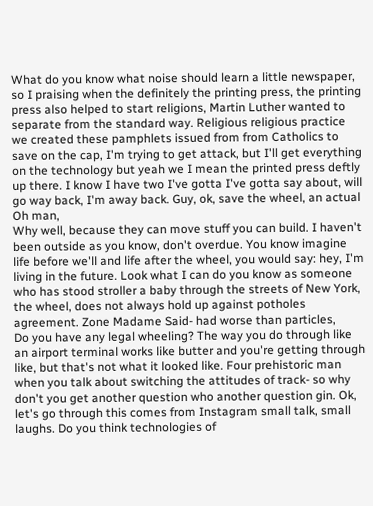What do you know what noise should learn a little newspaper, so I praising when the definitely the printing press, the printing press also helped to start religions, Martin Luther wanted to separate from the standard way. Religious religious practice we created these pamphlets issued from from Catholics to save on the cap, I'm trying to get attack, but I'll get everything on the technology but yeah we I mean the printed press deftly up there. I know I have two I've gotta I've gotta say about, will go way back, I'm away back. Guy, ok, save the wheel, an actual Oh man,
Why well, because they can move stuff you can build. I haven't been outside as you know, don't overdue. You know imagine life before we'll and life after the wheel, you would say: hey, I'm living in the future. Look what I can do you know as someone who has stood stroller a baby through the streets of New York, the wheel, does not always hold up against potholes agreement. Zone Madame Said- had worse than particles,
Do you have any legal wheeling? The way you do through like an airport terminal works like butter and you're getting through like, but that's not what it looked like. Four prehistoric man when you talk about switching the attitudes of track- so why don't you get another question who another question gin. Ok, let's go through this comes from Instagram small talk, small laughs. Do you think technologies of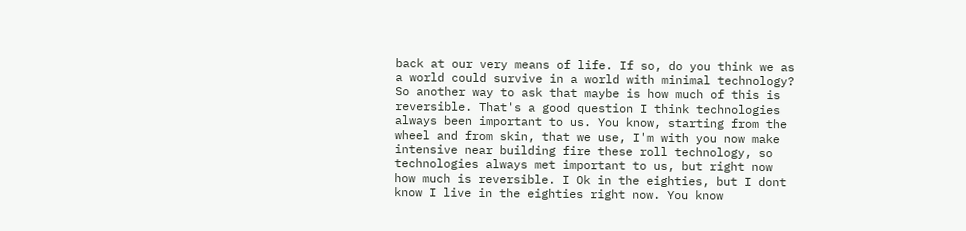back at our very means of life. If so, do you think we as a world could survive in a world with minimal technology?
So another way to ask that maybe is how much of this is reversible. That's a good question I think technologies always been important to us. You know, starting from the wheel and from skin, that we use, I'm with you now make intensive near building fire these roll technology, so technologies always met important to us, but right now how much is reversible. I Ok in the eighties, but I dont know I live in the eighties right now. You know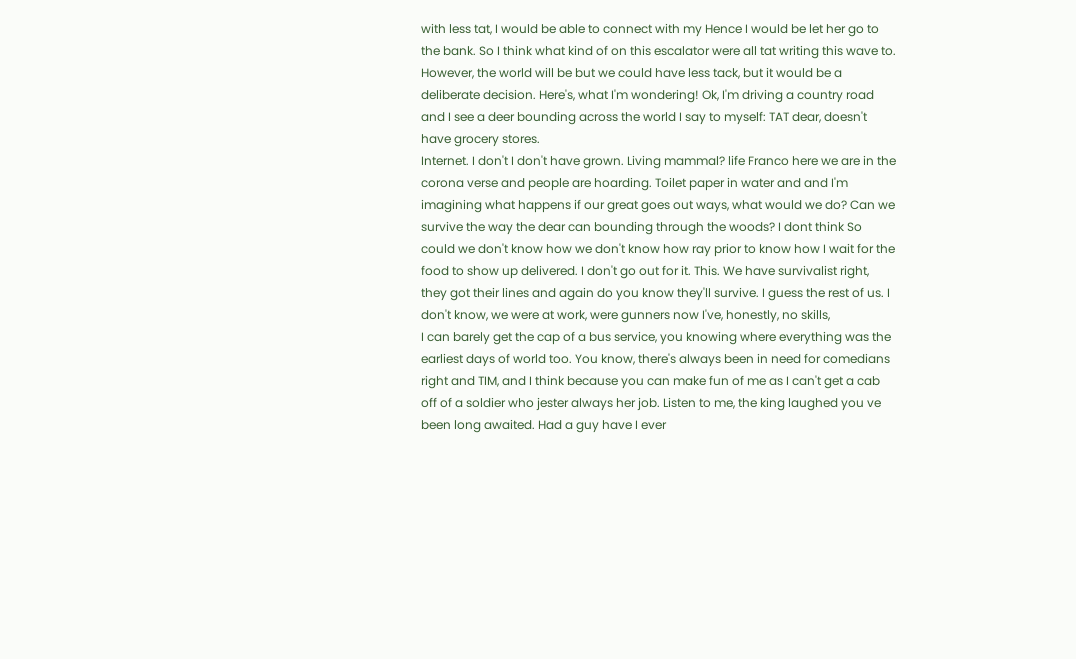with less tat, I would be able to connect with my Hence I would be let her go to the bank. So I think what kind of on this escalator were all tat writing this wave to. However, the world will be but we could have less tack, but it would be a deliberate decision. Here's, what I'm wondering! Ok, I'm driving a country road and I see a deer bounding across the world I say to myself: TAT dear, doesn't have grocery stores.
Internet. I don't I don't have grown. Living mammal? life Franco here we are in the corona verse and people are hoarding. Toilet paper in water and and I'm imagining what happens if our great goes out ways, what would we do? Can we survive the way the dear can bounding through the woods? I dont think So could we don't know how we don't know how ray prior to know how I wait for the food to show up delivered. I don't go out for it. This. We have survivalist right, they got their lines and again do you know they'll survive. I guess the rest of us. I don't know, we were at work, were gunners now I've, honestly, no skills,
I can barely get the cap of a bus service, you knowing where everything was the earliest days of world too. You know, there's always been in need for comedians right and TIM, and I think because you can make fun of me as I can't get a cab off of a soldier who jester always her job. Listen to me, the king laughed you ve been long awaited. Had a guy have I ever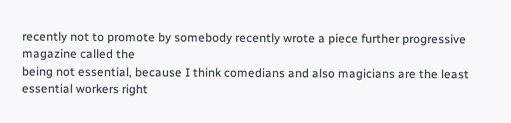recently not to promote by somebody recently wrote a piece further progressive magazine called the
being not essential, because I think comedians and also magicians are the least essential workers right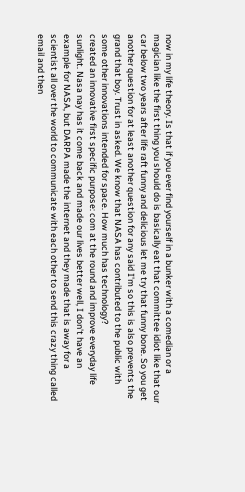now in my life theory. Is that if you ever find yourself in a bunker with a comedian or a magician like the first thing you should do is basically eat that committee idiot like that our car below two years after life raft funny and delicious let me try that funny bone. So you get another question for at least another question for any said I'm so this is also prevents the grand that boy. Trust in asked. We know that NASA has contributed to the public with some other innovations intended for space. How much has technology?
created an innovative first specific purpose: com at the round and improve everyday life sunlight. Nasa nay has it come back and made our lives better well, I don't have an example for NASA, but DARPA made the internet and they made that is away for a scientist all over the world to communicate with each other to send this crazy thing called email and then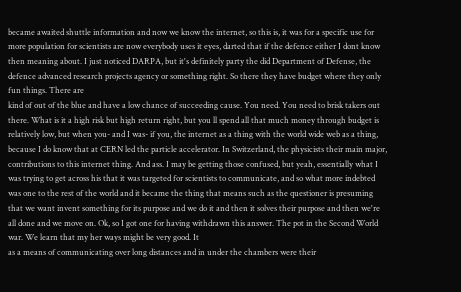became awaited shuttle information and now we know the internet, so this is, it was for a specific use for more population for scientists are now everybody uses it eyes, darted that if the defence either I dont know then meaning about. I just noticed DARPA, but it's definitely party the did Department of Defense, the defence advanced research projects agency or something right. So there they have budget where they only fun things. There are
kind of out of the blue and have a low chance of succeeding cause. You need. You need to brisk takers out there. What is it a high risk but high return right, but you ll spend all that much money through budget is relatively low, but when you- and I was- if you, the internet as a thing with the world wide web as a thing, because I do know that at CERN led the particle accelerator. In Switzerland, the physicists their main major, contributions to this internet thing. And ass. I may be getting those confused, but yeah, essentially what I was trying to get across his that it was targeted for scientists to communicate, and so what more indebted was one to the rest of the world and it became the thing that means such as the questioner is presuming that we want invent something for its purpose and we do it and then it solves their purpose and then we're all done and we move on. Ok, so I got one for having withdrawn this answer. The pot in the Second World war. We learn that my her ways might be very good. It
as a means of communicating over long distances and in under the chambers were their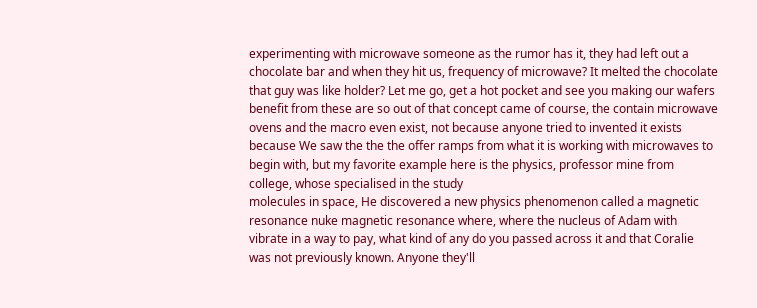experimenting with microwave someone as the rumor has it, they had left out a chocolate bar and when they hit us, frequency of microwave? It melted the chocolate that guy was like holder? Let me go, get a hot pocket and see you making our wafers benefit from these are so out of that concept came of course, the contain microwave ovens and the macro even exist, not because anyone tried to invented it exists because We saw the the the offer ramps from what it is working with microwaves to begin with, but my favorite example here is the physics, professor mine from college, whose specialised in the study
molecules in space, He discovered a new physics phenomenon called a magnetic resonance nuke magnetic resonance where, where the nucleus of Adam with vibrate in a way to pay, what kind of any do you passed across it and that Coralie was not previously known. Anyone they'll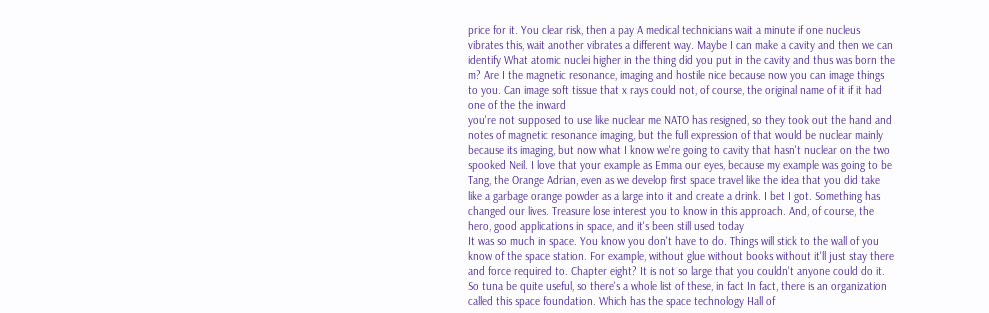price for it. You clear risk, then a pay A medical technicians wait a minute if one nucleus vibrates this, wait another vibrates a different way. Maybe I can make a cavity and then we can identify What atomic nuclei higher in the thing did you put in the cavity and thus was born the m? Are I the magnetic resonance, imaging and hostile nice because now you can image things to you. Can image soft tissue that x rays could not, of course, the original name of it if it had one of the the inward
you're not supposed to use like nuclear me NATO has resigned, so they took out the hand and notes of magnetic resonance imaging, but the full expression of that would be nuclear mainly because its imaging, but now what I know we're going to cavity that hasn't nuclear on the two spooked Neil. I love that your example as Emma our eyes, because my example was going to be Tang, the Orange Adrian, even as we develop first space travel like the idea that you did take like a garbage orange powder as a large into it and create a drink. I bet I got. Something has changed our lives. Treasure lose interest you to know in this approach. And, of course, the hero, good applications in space, and it's been still used today
It was so much in space. You know you don't have to do. Things will stick to the wall of you know of the space station. For example, without glue without books without it'll just stay there and force required to. Chapter eight? It is not so large that you couldn't anyone could do it. So tuna be quite useful, so there's a whole list of these, in fact In fact, there is an organization called this space foundation. Which has the space technology Hall of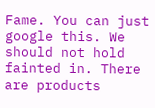Fame. You can just google this. We should not hold fainted in. There are products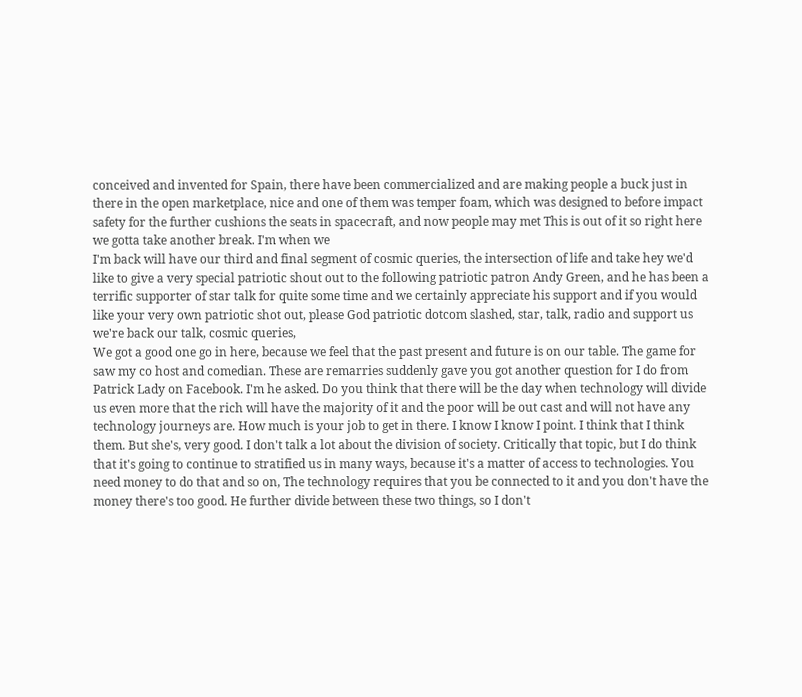conceived and invented for Spain, there have been commercialized and are making people a buck just in there in the open marketplace, nice and one of them was temper foam, which was designed to before impact safety for the further cushions the seats in spacecraft, and now people may met This is out of it so right here we gotta take another break. I'm when we
I'm back will have our third and final segment of cosmic queries, the intersection of life and take hey we'd like to give a very special patriotic shout out to the following patriotic patron Andy Green, and he has been a terrific supporter of star talk for quite some time and we certainly appreciate his support and if you would like your very own patriotic shot out, please God patriotic dotcom slashed, star, talk, radio and support us we're back our talk, cosmic queries,
We got a good one go in here, because we feel that the past present and future is on our table. The game for saw my co host and comedian. These are remarries suddenly gave you got another question for I do from Patrick Lady on Facebook. I'm he asked. Do you think that there will be the day when technology will divide us even more that the rich will have the majority of it and the poor will be out cast and will not have any technology journeys are. How much is your job to get in there. I know I know I point. I think that I think them. But she's, very good. I don't talk a lot about the division of society. Critically that topic, but I do think that it's going to continue to stratified us in many ways, because it's a matter of access to technologies. You need money to do that and so on, The technology requires that you be connected to it and you don't have the money there's too good. He further divide between these two things, so I don't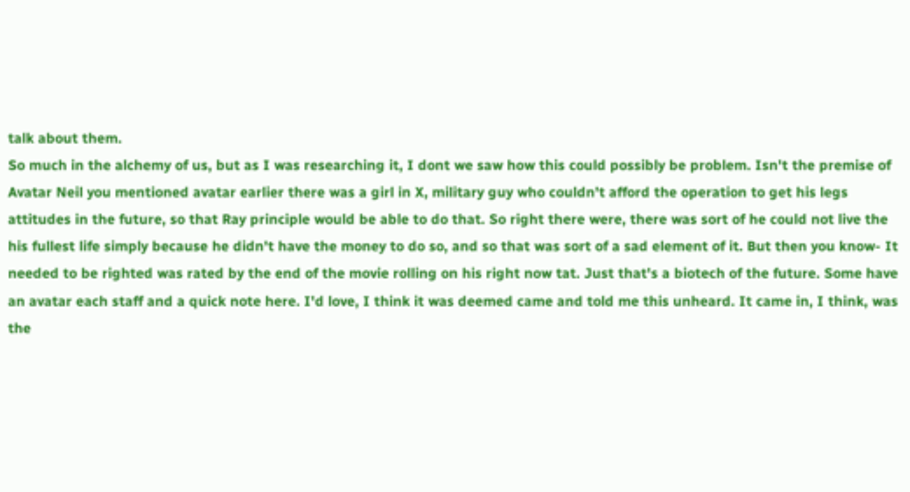talk about them.
So much in the alchemy of us, but as I was researching it, I dont we saw how this could possibly be problem. Isn't the premise of Avatar Neil you mentioned avatar earlier there was a girl in X, military guy who couldn't afford the operation to get his legs attitudes in the future, so that Ray principle would be able to do that. So right there were, there was sort of he could not live the his fullest life simply because he didn't have the money to do so, and so that was sort of a sad element of it. But then you know- It needed to be righted was rated by the end of the movie rolling on his right now tat. Just that's a biotech of the future. Some have an avatar each staff and a quick note here. I'd love, I think it was deemed came and told me this unheard. It came in, I think, was the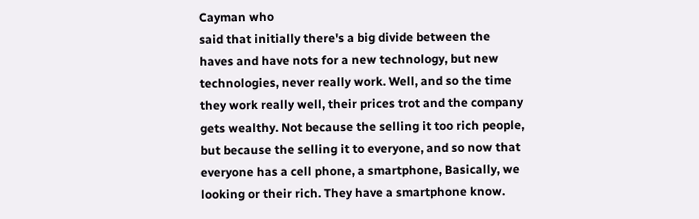Cayman who
said that initially there's a big divide between the haves and have nots for a new technology, but new technologies, never really work. Well, and so the time they work really well, their prices trot and the company gets wealthy. Not because the selling it too rich people, but because the selling it to everyone, and so now that everyone has a cell phone, a smartphone, Basically, we looking or their rich. They have a smartphone know.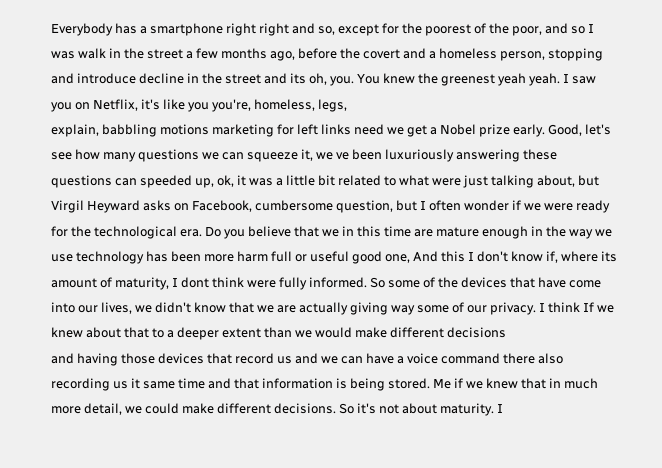Everybody has a smartphone right right and so, except for the poorest of the poor, and so I was walk in the street a few months ago, before the covert and a homeless person, stopping and introduce decline in the street and its oh, you. You knew the greenest yeah yeah. I saw you on Netflix, it's like you you're, homeless, legs,
explain, babbling motions marketing for left links need we get a Nobel prize early. Good, let's see how many questions we can squeeze it, we ve been luxuriously answering these questions can speeded up, ok, it was a little bit related to what were just talking about, but Virgil Heyward asks on Facebook, cumbersome question, but I often wonder if we were ready for the technological era. Do you believe that we in this time are mature enough in the way we use technology has been more harm full or useful good one, And this I don't know if, where its amount of maturity, I dont think were fully informed. So some of the devices that have come into our lives, we didn't know that we are actually giving way some of our privacy. I think If we knew about that to a deeper extent than we would make different decisions
and having those devices that record us and we can have a voice command there also recording us it same time and that information is being stored. Me if we knew that in much more detail, we could make different decisions. So it's not about maturity. I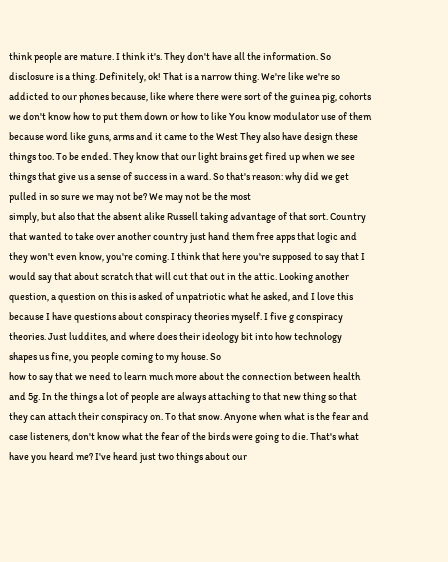think people are mature. I think it's. They don't have all the information. So disclosure is a thing. Definitely, ok! That is a narrow thing. We're like we're so addicted to our phones because, like where there were sort of the guinea pig, cohorts we don't know how to put them down or how to like You know modulator use of them because word like guns, arms and it came to the West They also have design these things too. To be ended. They know that our light brains get fired up when we see things that give us a sense of success in a ward. So that's reason: why did we get pulled in so sure we may not be? We may not be the most
simply, but also that the absent alike Russell taking advantage of that sort. Country that wanted to take over another country just hand them free apps that logic and they won't even know, you're coming. I think that here you're supposed to say that I would say that about scratch that will cut that out in the attic. Looking another question, a question on this is asked of unpatriotic what he asked, and I love this because I have questions about conspiracy theories myself. I five g conspiracy theories. Just luddites, and where does their ideology bit into how technology shapes us fine, you people coming to my house. So
how to say that we need to learn much more about the connection between health and 5g. In the things a lot of people are always attaching to that new thing so that they can attach their conspiracy on. To that snow. Anyone when what is the fear and case listeners, don't know what the fear of the birds were going to die. That's what have you heard me? I've heard just two things about our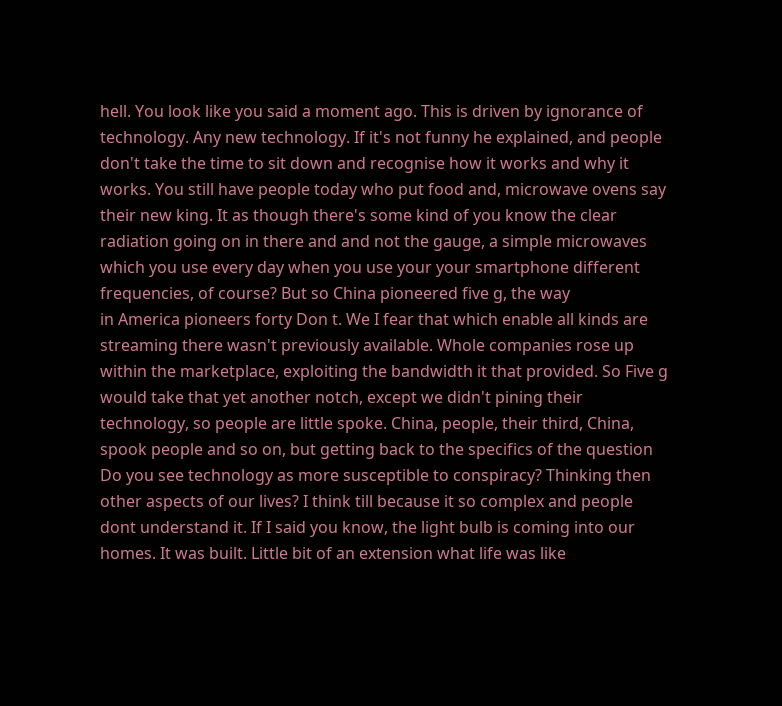hell. You look like you said a moment ago. This is driven by ignorance of technology. Any new technology. If it's not funny he explained, and people don't take the time to sit down and recognise how it works and why it works. You still have people today who put food and, microwave ovens say their new king. It as though there's some kind of you know the clear radiation going on in there and and not the gauge, a simple microwaves which you use every day when you use your your smartphone different frequencies, of course? But so China pioneered five g, the way
in America pioneers forty Don t. We I fear that which enable all kinds are streaming there wasn't previously available. Whole companies rose up within the marketplace, exploiting the bandwidth it that provided. So Five g would take that yet another notch, except we didn't pining their technology, so people are little spoke. China, people, their third, China, spook people and so on, but getting back to the specifics of the question Do you see technology as more susceptible to conspiracy? Thinking then other aspects of our lives? I think till because it so complex and people dont understand it. If I said you know, the light bulb is coming into our homes. It was built. Little bit of an extension what life was like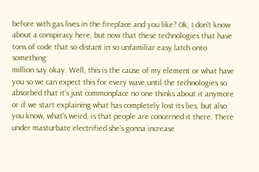before with gas lives in the fireplace and you like? Ok, I don't know about a conspiracy here, but now that these technologies that have tons of code that so distant in so unfamiliar easy latch onto something
million say okay. Well, this is the cause of my element or what have you so we can expect this for every wave until the technologies so absorbed that it's just commonplace no one thinks about it anymore or if we start explaining what has completely lost its lies, but also you know, what's weird, is that people are concerned it there. There under masturbate electrified she's gonna increase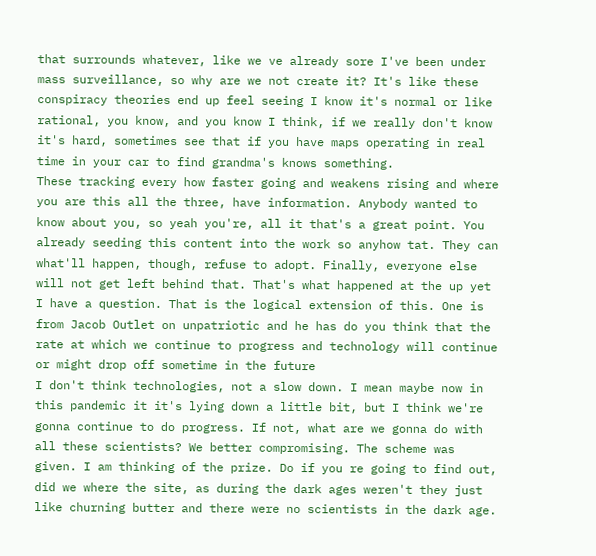that surrounds whatever, like we ve already sore I've been under mass surveillance, so why are we not create it? It's like these conspiracy theories end up feel seeing I know it's normal or like rational, you know, and you know I think, if we really don't know it's hard, sometimes see that if you have maps operating in real time in your car to find grandma's knows something.
These tracking every how faster going and weakens rising and where you are this all the three, have information. Anybody wanted to know about you, so yeah you're, all it that's a great point. You already seeding this content into the work so anyhow tat. They can what'll happen, though, refuse to adopt. Finally, everyone else will not get left behind that. That's what happened at the up yet I have a question. That is the logical extension of this. One is from Jacob Outlet on unpatriotic and he has do you think that the rate at which we continue to progress and technology will continue or might drop off sometime in the future
I don't think technologies, not a slow down. I mean maybe now in this pandemic it it's lying down a little bit, but I think we're gonna continue to do progress. If not, what are we gonna do with all these scientists? We better compromising. The scheme was given. I am thinking of the prize. Do if you re going to find out, did we where the site, as during the dark ages weren't they just like churning butter and there were no scientists in the dark age.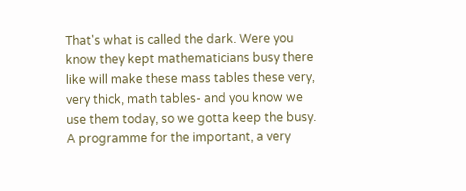That's what is called the dark. Were you know they kept mathematicians busy there like will make these mass tables these very, very thick, math tables- and you know we use them today, so we gotta keep the busy. A programme for the important, a very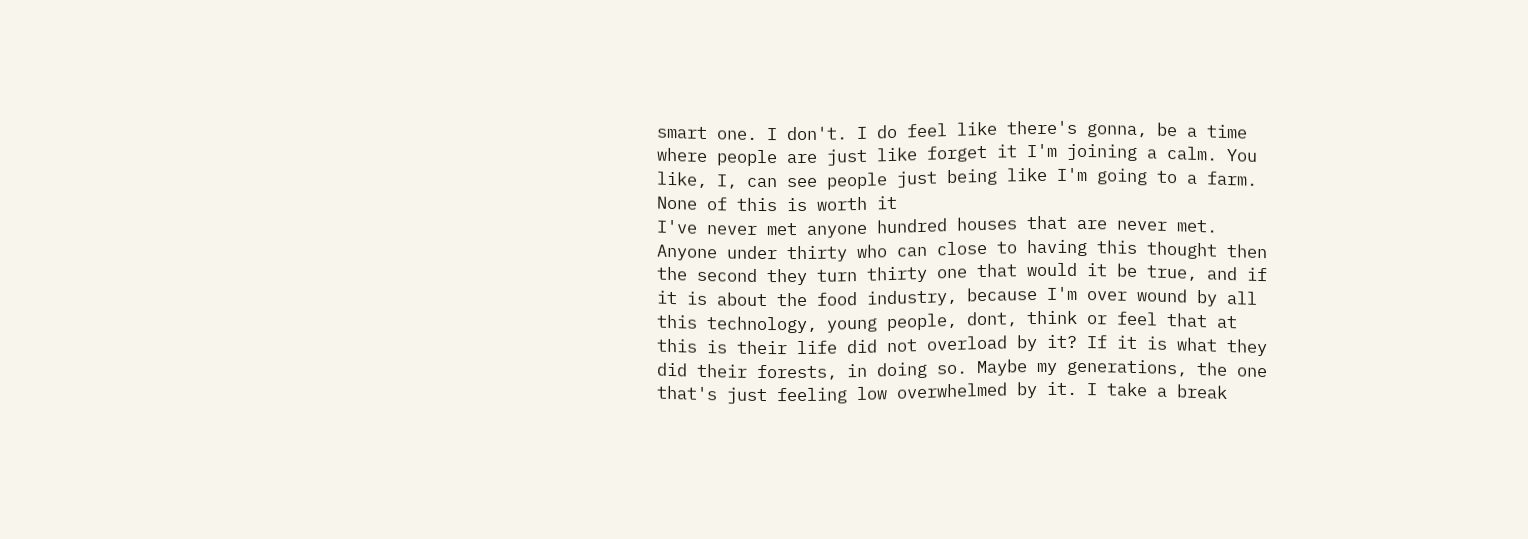smart one. I don't. I do feel like there's gonna, be a time where people are just like forget it I'm joining a calm. You like, I, can see people just being like I'm going to a farm. None of this is worth it
I've never met anyone hundred houses that are never met. Anyone under thirty who can close to having this thought then the second they turn thirty one that would it be true, and if it is about the food industry, because I'm over wound by all this technology, young people, dont, think or feel that at this is their life did not overload by it? If it is what they did their forests, in doing so. Maybe my generations, the one that's just feeling low overwhelmed by it. I take a break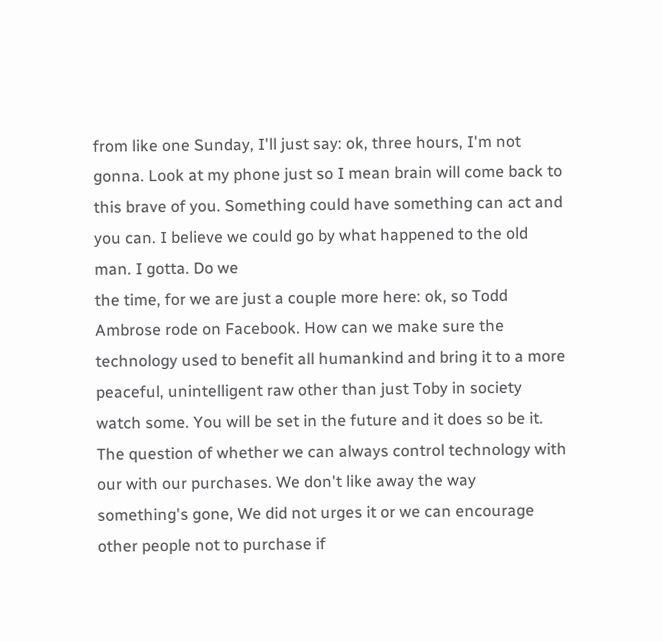from like one Sunday, I'll just say: ok, three hours, I'm not gonna. Look at my phone just so I mean brain will come back to this brave of you. Something could have something can act and you can. I believe we could go by what happened to the old man. I gotta. Do we
the time, for we are just a couple more here: ok, so Todd Ambrose rode on Facebook. How can we make sure the technology used to benefit all humankind and bring it to a more peaceful, unintelligent raw other than just Toby in society watch some. You will be set in the future and it does so be it. The question of whether we can always control technology with our with our purchases. We don't like away the way something's gone, We did not urges it or we can encourage other people not to purchase if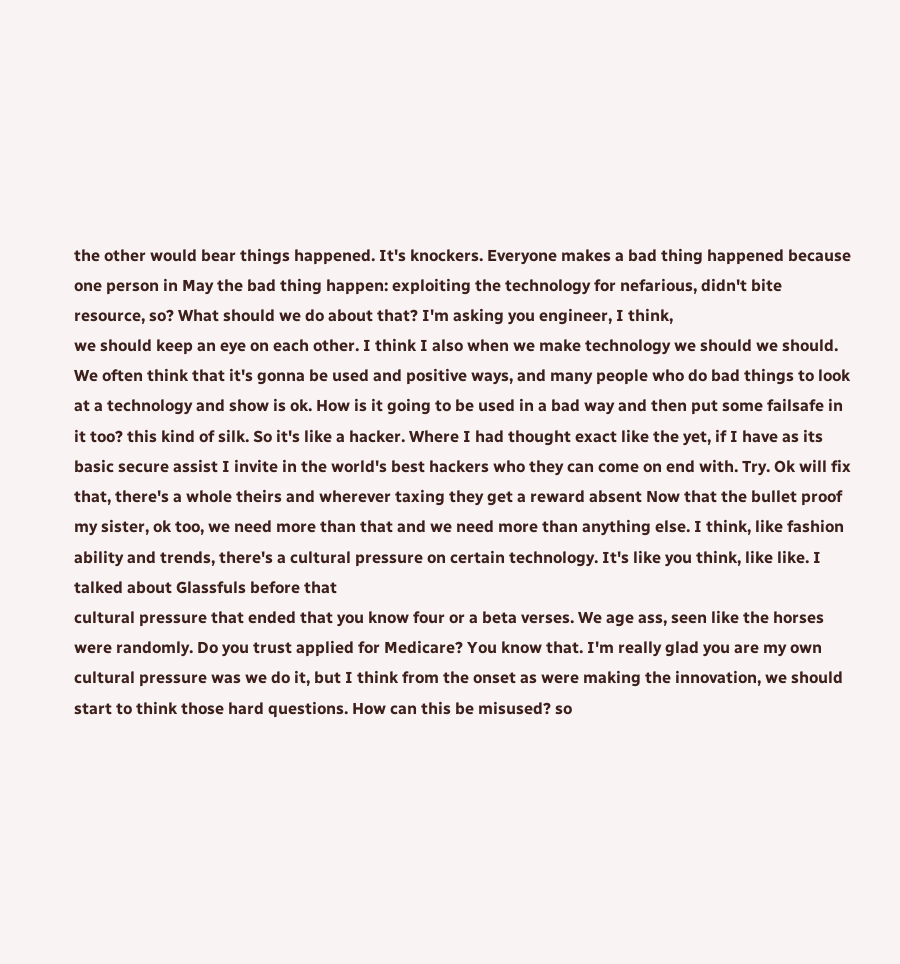the other would bear things happened. It's knockers. Everyone makes a bad thing happened because one person in May the bad thing happen: exploiting the technology for nefarious, didn't bite resource, so? What should we do about that? I'm asking you engineer, I think,
we should keep an eye on each other. I think I also when we make technology we should we should. We often think that it's gonna be used and positive ways, and many people who do bad things to look at a technology and show is ok. How is it going to be used in a bad way and then put some failsafe in it too? this kind of silk. So it's like a hacker. Where I had thought exact like the yet, if I have as its basic secure assist I invite in the world's best hackers who they can come on end with. Try. Ok will fix that, there's a whole theirs and wherever taxing they get a reward absent Now that the bullet proof my sister, ok too, we need more than that and we need more than anything else. I think, like fashion ability and trends, there's a cultural pressure on certain technology. It's like you think, like like. I talked about Glassfuls before that
cultural pressure that ended that you know four or a beta verses. We age ass, seen like the horses were randomly. Do you trust applied for Medicare? You know that. I'm really glad you are my own cultural pressure was we do it, but I think from the onset as were making the innovation, we should start to think those hard questions. How can this be misused? so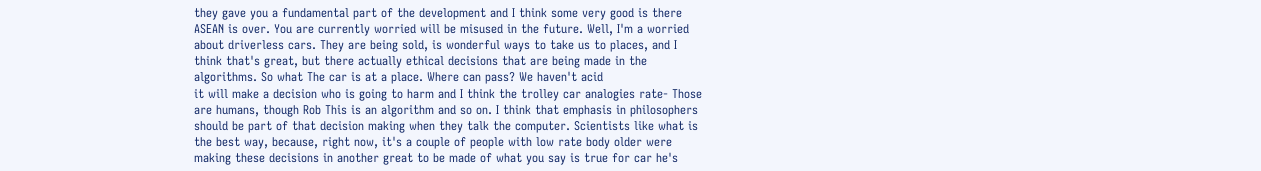they gave you a fundamental part of the development and I think some very good is there ASEAN is over. You are currently worried will be misused in the future. Well, I'm a worried about driverless cars. They are being sold, is wonderful ways to take us to places, and I think that's great, but there actually ethical decisions that are being made in the algorithms. So what The car is at a place. Where can pass? We haven't acid
it will make a decision who is going to harm and I think the trolley car analogies rate- Those are humans, though Rob This is an algorithm and so on. I think that emphasis in philosophers should be part of that decision making when they talk the computer. Scientists like what is the best way, because, right now, it's a couple of people with low rate body older were making these decisions in another great to be made of what you say is true for car he's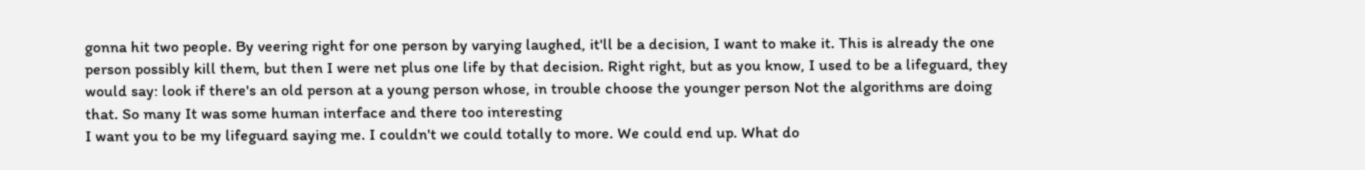gonna hit two people. By veering right for one person by varying laughed, it'll be a decision, I want to make it. This is already the one person possibly kill them, but then I were net plus one life by that decision. Right right, but as you know, I used to be a lifeguard, they would say: look if there's an old person at a young person whose, in trouble choose the younger person Not the algorithms are doing that. So many It was some human interface and there too interesting
I want you to be my lifeguard saying me. I couldn't we could totally to more. We could end up. What do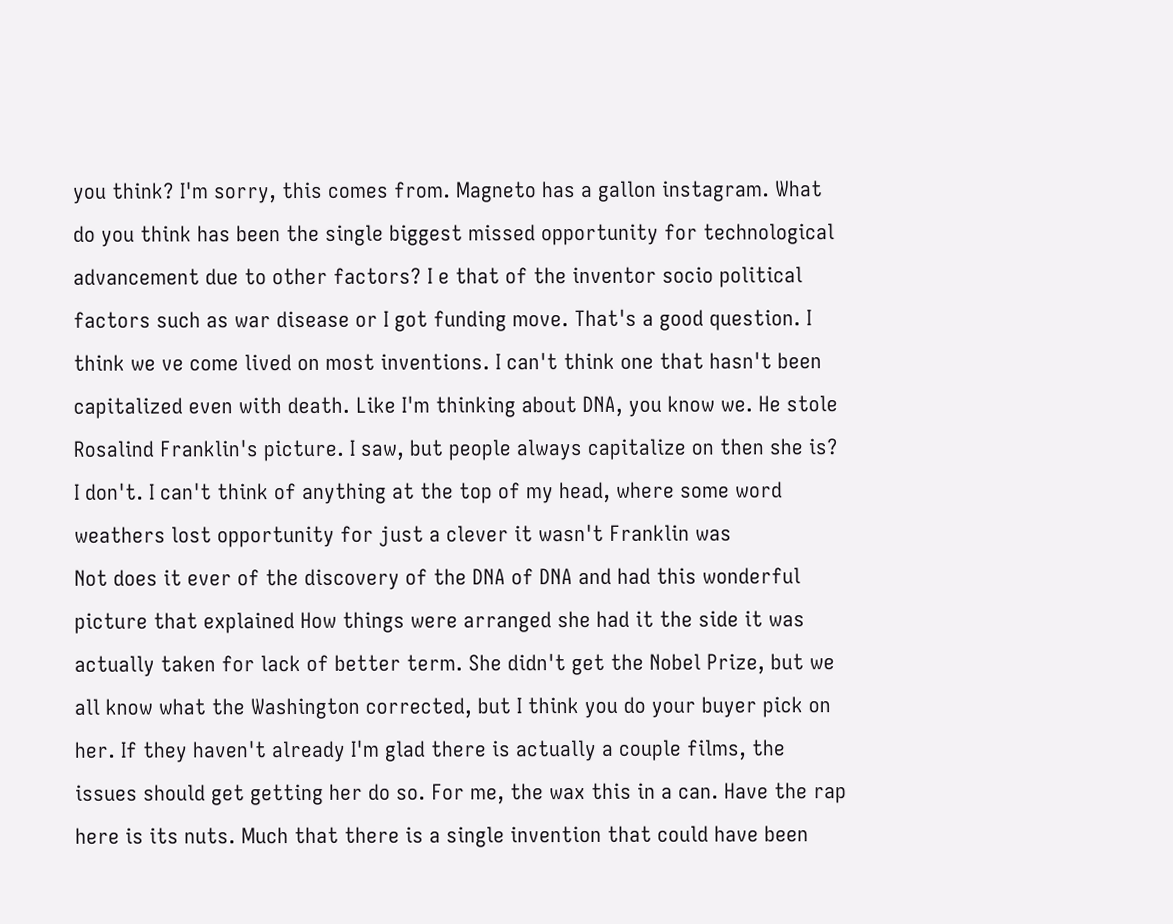you think? I'm sorry, this comes from. Magneto has a gallon instagram. What do you think has been the single biggest missed opportunity for technological advancement due to other factors? I e that of the inventor socio political factors such as war disease or I got funding move. That's a good question. I think we ve come lived on most inventions. I can't think one that hasn't been capitalized even with death. Like I'm thinking about DNA, you know we. He stole Rosalind Franklin's picture. I saw, but people always capitalize on then she is? I don't. I can't think of anything at the top of my head, where some word weathers lost opportunity for just a clever it wasn't Franklin was
Not does it ever of the discovery of the DNA of DNA and had this wonderful picture that explained How things were arranged she had it the side it was actually taken for lack of better term. She didn't get the Nobel Prize, but we all know what the Washington corrected, but I think you do your buyer pick on her. If they haven't already I'm glad there is actually a couple films, the issues should get getting her do so. For me, the wax this in a can. Have the rap here is its nuts. Much that there is a single invention that could have been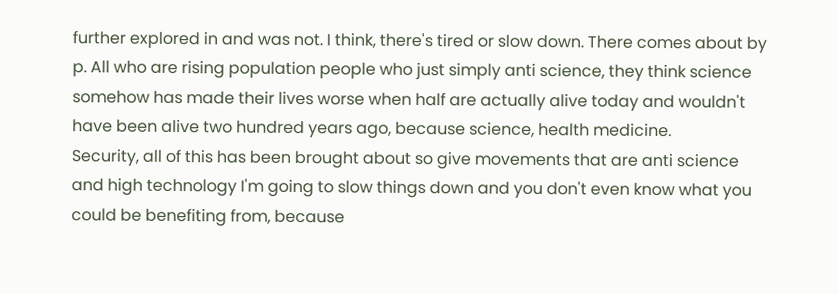further explored in and was not. I think, there's tired or slow down. There comes about by p. All who are rising population people who just simply anti science, they think science somehow has made their lives worse when half are actually alive today and wouldn't have been alive two hundred years ago, because science, health medicine.
Security, all of this has been brought about so give movements that are anti science and high technology I'm going to slow things down and you don't even know what you could be benefiting from, because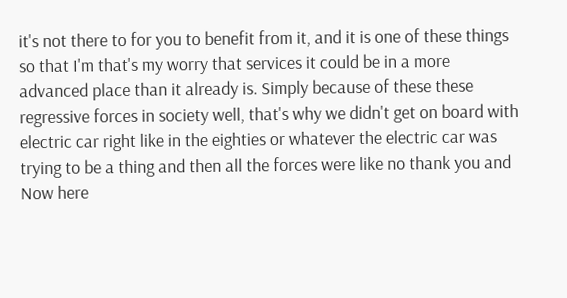it's not there to for you to benefit from it, and it is one of these things so that I'm that's my worry that services it could be in a more advanced place than it already is. Simply because of these these regressive forces in society well, that's why we didn't get on board with electric car right like in the eighties or whatever the electric car was trying to be a thing and then all the forces were like no thank you and Now here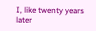I, like twenty years later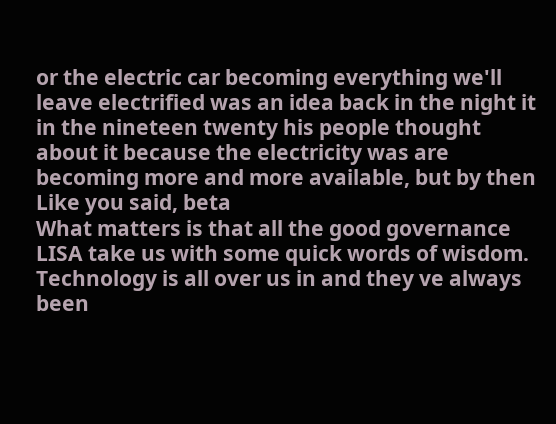or the electric car becoming everything we'll leave electrified was an idea back in the night it in the nineteen twenty his people thought about it because the electricity was are becoming more and more available, but by then Like you said, beta
What matters is that all the good governance LISA take us with some quick words of wisdom. Technology is all over us in and they ve always been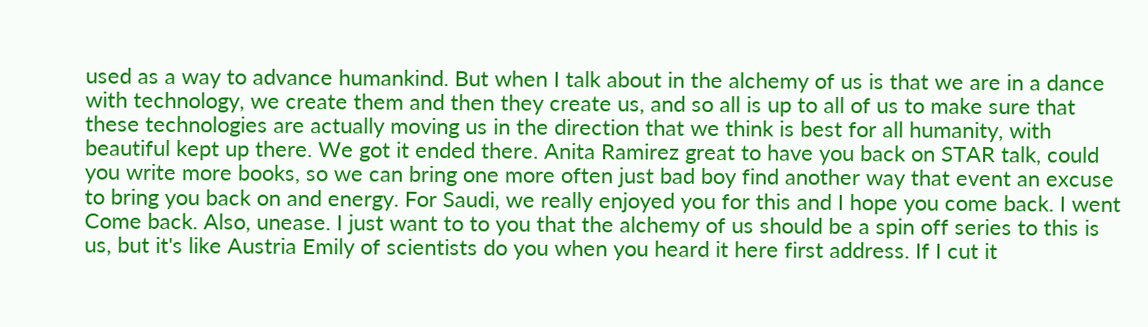used as a way to advance humankind. But when I talk about in the alchemy of us is that we are in a dance with technology, we create them and then they create us, and so all is up to all of us to make sure that these technologies are actually moving us in the direction that we think is best for all humanity, with beautiful kept up there. We got it ended there. Anita Ramirez great to have you back on STAR talk, could you write more books, so we can bring one more often just bad boy find another way that event an excuse to bring you back on and energy. For Saudi, we really enjoyed you for this and I hope you come back. I went
Come back. Also, unease. I just want to to you that the alchemy of us should be a spin off series to this is us, but it's like Austria Emily of scientists do you when you heard it here first address. If I cut it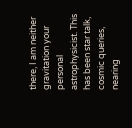there, I am neither gravitation your personal astrophysicist. This has been star talk, cosmic queries, nearing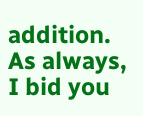addition. As always, I bid you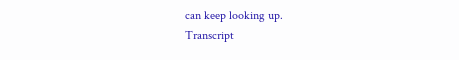can keep looking up.
Transcript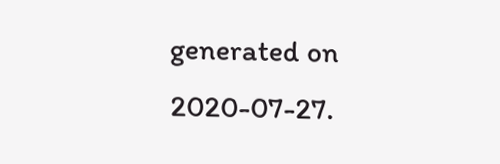generated on 2020-07-27.